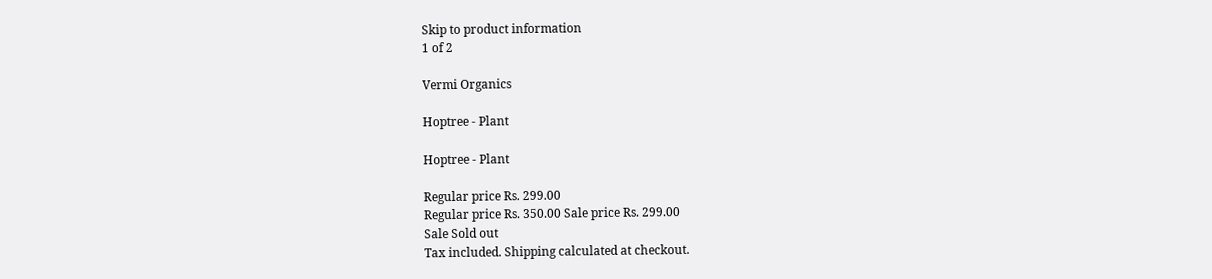Skip to product information
1 of 2

Vermi Organics

Hoptree - Plant

Hoptree - Plant

Regular price Rs. 299.00
Regular price Rs. 350.00 Sale price Rs. 299.00
Sale Sold out
Tax included. Shipping calculated at checkout.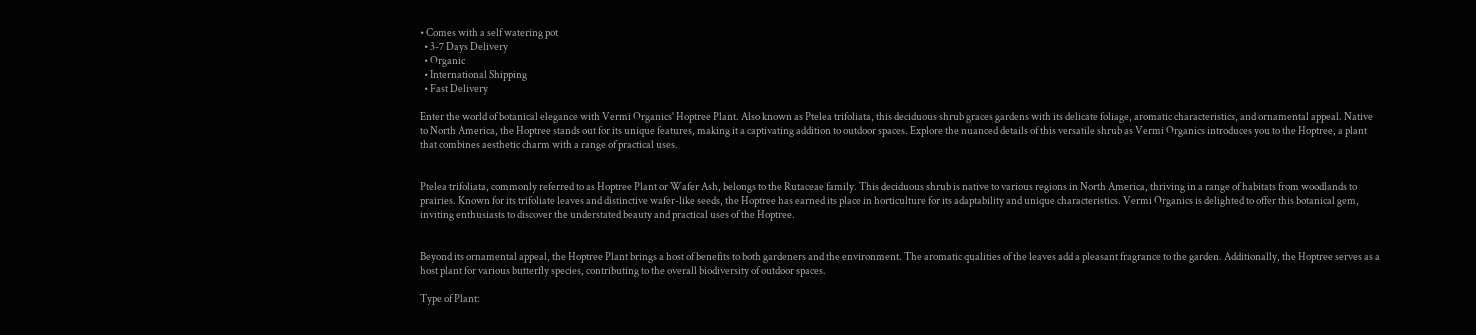• Comes with a self watering pot
  • 3-7 Days Delivery
  • Organic
  • International Shipping
  • Fast Delivery

Enter the world of botanical elegance with Vermi Organics' Hoptree Plant. Also known as Ptelea trifoliata, this deciduous shrub graces gardens with its delicate foliage, aromatic characteristics, and ornamental appeal. Native to North America, the Hoptree stands out for its unique features, making it a captivating addition to outdoor spaces. Explore the nuanced details of this versatile shrub as Vermi Organics introduces you to the Hoptree, a plant that combines aesthetic charm with a range of practical uses.


Ptelea trifoliata, commonly referred to as Hoptree Plant or Wafer Ash, belongs to the Rutaceae family. This deciduous shrub is native to various regions in North America, thriving in a range of habitats from woodlands to prairies. Known for its trifoliate leaves and distinctive wafer-like seeds, the Hoptree has earned its place in horticulture for its adaptability and unique characteristics. Vermi Organics is delighted to offer this botanical gem, inviting enthusiasts to discover the understated beauty and practical uses of the Hoptree.


Beyond its ornamental appeal, the Hoptree Plant brings a host of benefits to both gardeners and the environment. The aromatic qualities of the leaves add a pleasant fragrance to the garden. Additionally, the Hoptree serves as a host plant for various butterfly species, contributing to the overall biodiversity of outdoor spaces.

Type of Plant: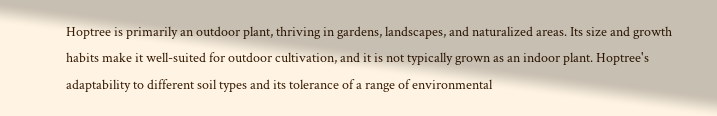Hoptree is primarily an outdoor plant, thriving in gardens, landscapes, and naturalized areas. Its size and growth habits make it well-suited for outdoor cultivation, and it is not typically grown as an indoor plant. Hoptree's adaptability to different soil types and its tolerance of a range of environmental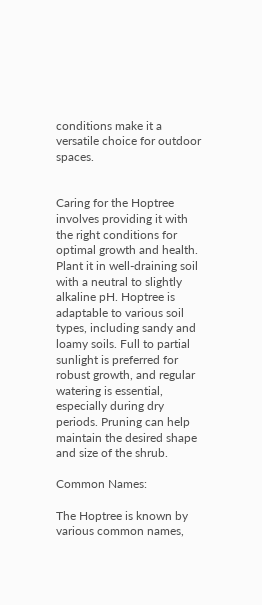conditions make it a versatile choice for outdoor spaces.


Caring for the Hoptree involves providing it with the right conditions for optimal growth and health. Plant it in well-draining soil with a neutral to slightly alkaline pH. Hoptree is adaptable to various soil types, including sandy and loamy soils. Full to partial sunlight is preferred for robust growth, and regular watering is essential, especially during dry periods. Pruning can help maintain the desired shape and size of the shrub.

Common Names:

The Hoptree is known by various common names,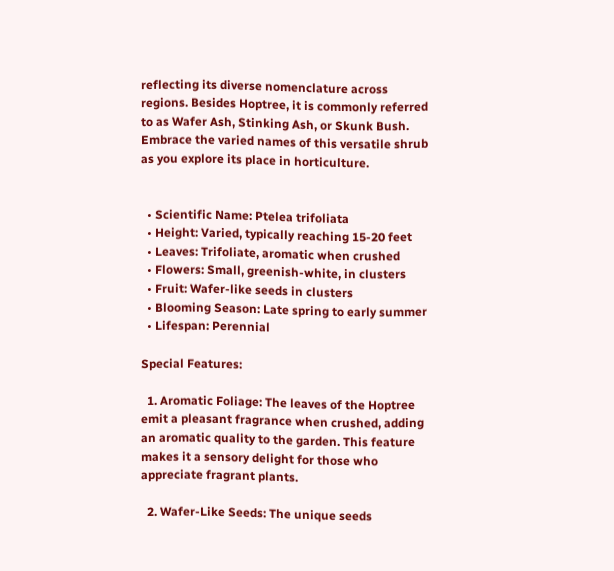reflecting its diverse nomenclature across regions. Besides Hoptree, it is commonly referred to as Wafer Ash, Stinking Ash, or Skunk Bush. Embrace the varied names of this versatile shrub as you explore its place in horticulture.


  • Scientific Name: Ptelea trifoliata
  • Height: Varied, typically reaching 15-20 feet
  • Leaves: Trifoliate, aromatic when crushed
  • Flowers: Small, greenish-white, in clusters
  • Fruit: Wafer-like seeds in clusters
  • Blooming Season: Late spring to early summer
  • Lifespan: Perennial

Special Features:

  1. Aromatic Foliage: The leaves of the Hoptree emit a pleasant fragrance when crushed, adding an aromatic quality to the garden. This feature makes it a sensory delight for those who appreciate fragrant plants.

  2. Wafer-Like Seeds: The unique seeds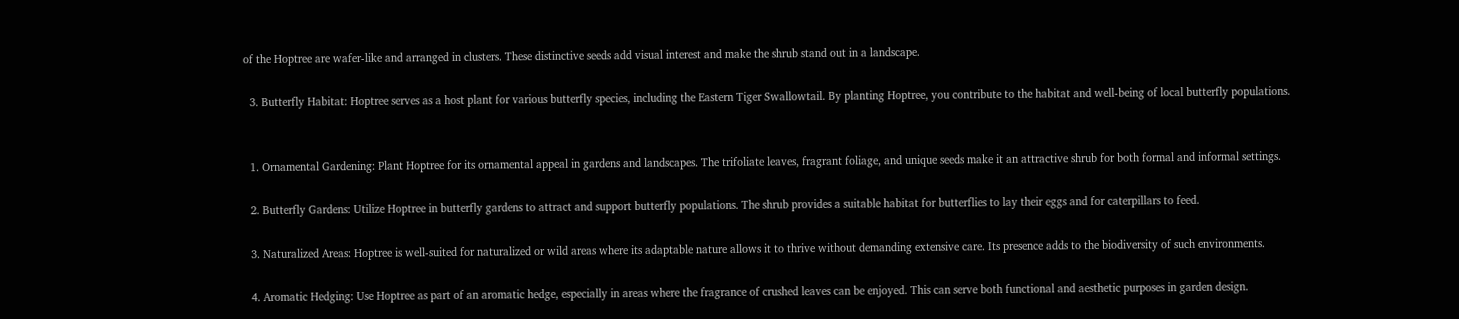of the Hoptree are wafer-like and arranged in clusters. These distinctive seeds add visual interest and make the shrub stand out in a landscape.

  3. Butterfly Habitat: Hoptree serves as a host plant for various butterfly species, including the Eastern Tiger Swallowtail. By planting Hoptree, you contribute to the habitat and well-being of local butterfly populations.


  1. Ornamental Gardening: Plant Hoptree for its ornamental appeal in gardens and landscapes. The trifoliate leaves, fragrant foliage, and unique seeds make it an attractive shrub for both formal and informal settings.

  2. Butterfly Gardens: Utilize Hoptree in butterfly gardens to attract and support butterfly populations. The shrub provides a suitable habitat for butterflies to lay their eggs and for caterpillars to feed.

  3. Naturalized Areas: Hoptree is well-suited for naturalized or wild areas where its adaptable nature allows it to thrive without demanding extensive care. Its presence adds to the biodiversity of such environments.

  4. Aromatic Hedging: Use Hoptree as part of an aromatic hedge, especially in areas where the fragrance of crushed leaves can be enjoyed. This can serve both functional and aesthetic purposes in garden design.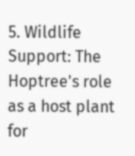5. Wildlife Support: The Hoptree's role as a host plant for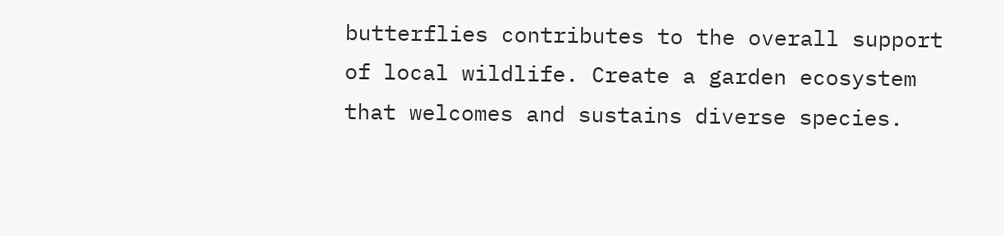butterflies contributes to the overall support of local wildlife. Create a garden ecosystem that welcomes and sustains diverse species.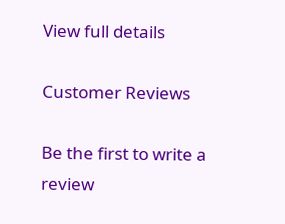View full details

Customer Reviews

Be the first to write a review